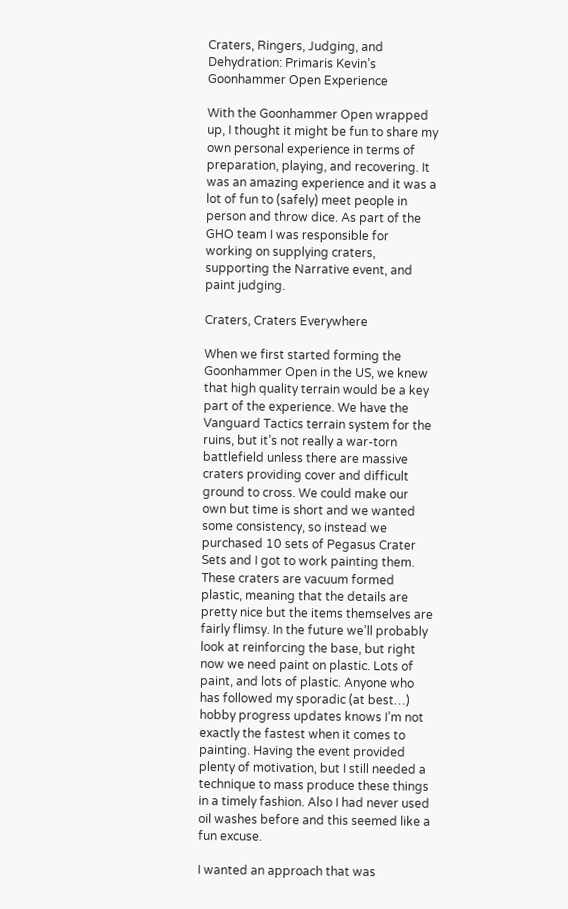Craters, Ringers, Judging, and Dehydration: Primaris Kevin’s Goonhammer Open Experience

With the Goonhammer Open wrapped up, I thought it might be fun to share my own personal experience in terms of preparation, playing, and recovering. It was an amazing experience and it was a lot of fun to (safely) meet people in person and throw dice. As part of the GHO team I was responsible for working on supplying craters, supporting the Narrative event, and paint judging.

Craters, Craters Everywhere

When we first started forming the Goonhammer Open in the US, we knew that high quality terrain would be a key part of the experience. We have the Vanguard Tactics terrain system for the ruins, but it’s not really a war-torn battlefield unless there are massive craters providing cover and difficult ground to cross. We could make our own but time is short and we wanted some consistency, so instead we purchased 10 sets of Pegasus Crater Sets and I got to work painting them. These craters are vacuum formed plastic, meaning that the details are pretty nice but the items themselves are fairly flimsy. In the future we’ll probably look at reinforcing the base, but right now we need paint on plastic. Lots of paint, and lots of plastic. Anyone who has followed my sporadic (at best…) hobby progress updates knows I’m not exactly the fastest when it comes to painting. Having the event provided plenty of motivation, but I still needed a technique to mass produce these things in a timely fashion. Also I had never used oil washes before and this seemed like a fun excuse.

I wanted an approach that was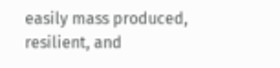easily mass produced, resilient, and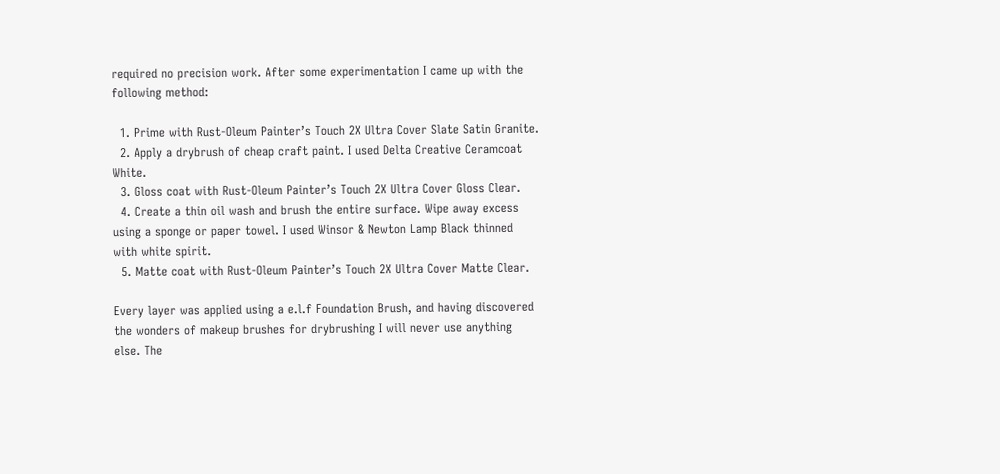required no precision work. After some experimentation I came up with the following method:

  1. Prime with Rust-Oleum Painter’s Touch 2X Ultra Cover Slate Satin Granite.
  2. Apply a drybrush of cheap craft paint. I used Delta Creative Ceramcoat White.
  3. Gloss coat with Rust-Oleum Painter’s Touch 2X Ultra Cover Gloss Clear.
  4. Create a thin oil wash and brush the entire surface. Wipe away excess using a sponge or paper towel. I used Winsor & Newton Lamp Black thinned with white spirit.
  5. Matte coat with Rust-Oleum Painter’s Touch 2X Ultra Cover Matte Clear.

Every layer was applied using a e.l.f Foundation Brush, and having discovered the wonders of makeup brushes for drybrushing I will never use anything else. The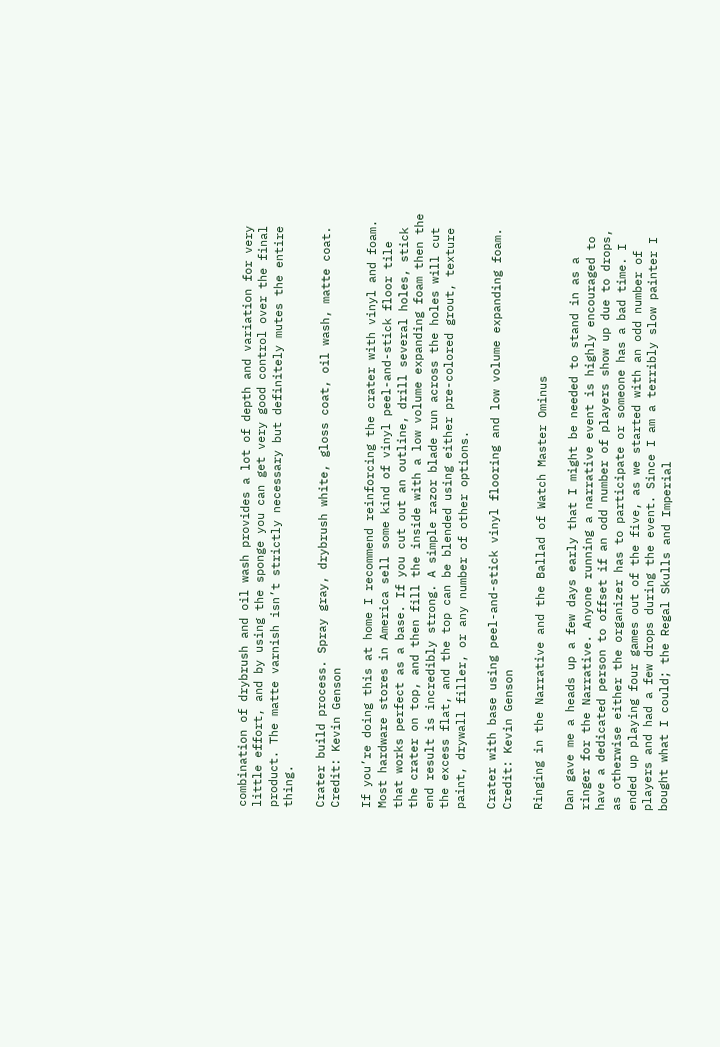combination of drybrush and oil wash provides a lot of depth and variation for very little effort, and by using the sponge you can get very good control over the final product. The matte varnish isn’t strictly necessary but definitely mutes the entire thing.

Crater build process. Spray gray, drybrush white, gloss coat, oil wash, matte coat. Credit: Kevin Genson

If you’re doing this at home I recommend reinforcing the crater with vinyl and foam. Most hardware stores in America sell some kind of vinyl peel-and-stick floor tile that works perfect as a base. If you cut out an outline, drill several holes, stick the crater on top, and then fill the inside with a low volume expanding foam then the end result is incredibly strong. A simple razor blade run across the holes will cut the excess flat, and the top can be blended using either pre-colored grout, texture paint, drywall filler, or any number of other options.

Crater with base using peel-and-stick vinyl flooring and low volume expanding foam. Credit: Kevin Genson

Ringing in the Narrative and the Ballad of Watch Master Ominus

Dan gave me a heads up a few days early that I might be needed to stand in as a ringer for the Narrative. Anyone running a narrative event is highly encouraged to have a dedicated person to offset if an odd number of players show up due to drops, as otherwise either the organizer has to participate or someone has a bad time. I ended up playing four games out of the five, as we started with an odd number of players and had a few drops during the event. Since I am a terribly slow painter I bought what I could; the Regal Skulls and Imperial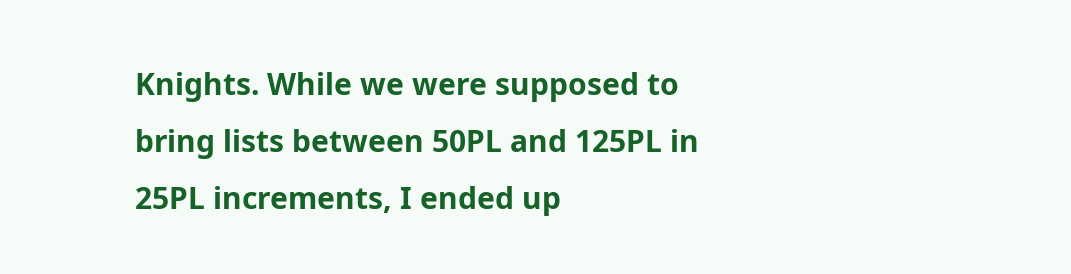Knights. While we were supposed to bring lists between 50PL and 125PL in 25PL increments, I ended up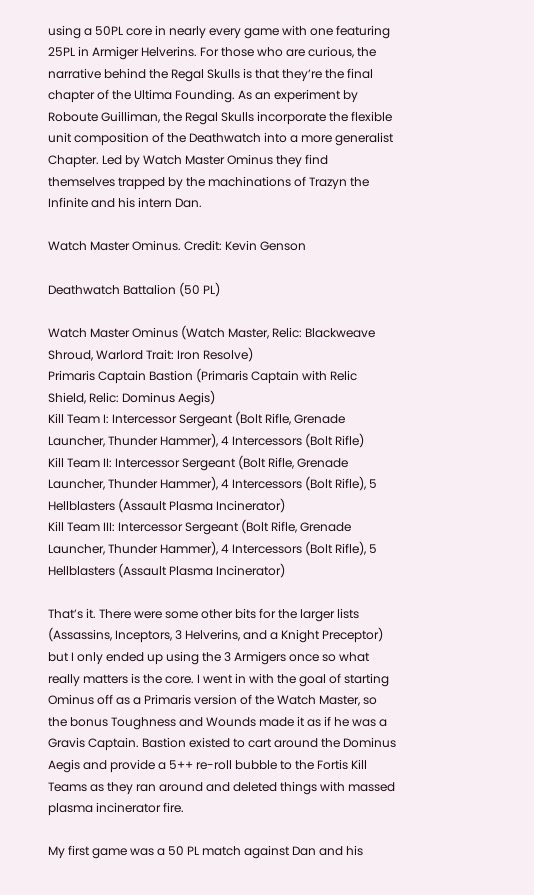using a 50PL core in nearly every game with one featuring 25PL in Armiger Helverins. For those who are curious, the narrative behind the Regal Skulls is that they’re the final chapter of the Ultima Founding. As an experiment by Roboute Guilliman, the Regal Skulls incorporate the flexible unit composition of the Deathwatch into a more generalist Chapter. Led by Watch Master Ominus they find themselves trapped by the machinations of Trazyn the Infinite and his intern Dan.

Watch Master Ominus. Credit: Kevin Genson

Deathwatch Battalion (50 PL)

Watch Master Ominus (Watch Master, Relic: Blackweave Shroud, Warlord Trait: Iron Resolve)
Primaris Captain Bastion (Primaris Captain with Relic Shield, Relic: Dominus Aegis)
Kill Team I: Intercessor Sergeant (Bolt Rifle, Grenade Launcher, Thunder Hammer), 4 Intercessors (Bolt Rifle)
Kill Team II: Intercessor Sergeant (Bolt Rifle, Grenade Launcher, Thunder Hammer), 4 Intercessors (Bolt Rifle), 5 Hellblasters (Assault Plasma Incinerator)
Kill Team III: Intercessor Sergeant (Bolt Rifle, Grenade Launcher, Thunder Hammer), 4 Intercessors (Bolt Rifle), 5 Hellblasters (Assault Plasma Incinerator)

That’s it. There were some other bits for the larger lists (Assassins, Inceptors, 3 Helverins, and a Knight Preceptor) but I only ended up using the 3 Armigers once so what really matters is the core. I went in with the goal of starting Ominus off as a Primaris version of the Watch Master, so the bonus Toughness and Wounds made it as if he was a Gravis Captain. Bastion existed to cart around the Dominus Aegis and provide a 5++ re-roll bubble to the Fortis Kill Teams as they ran around and deleted things with massed plasma incinerator fire.

My first game was a 50 PL match against Dan and his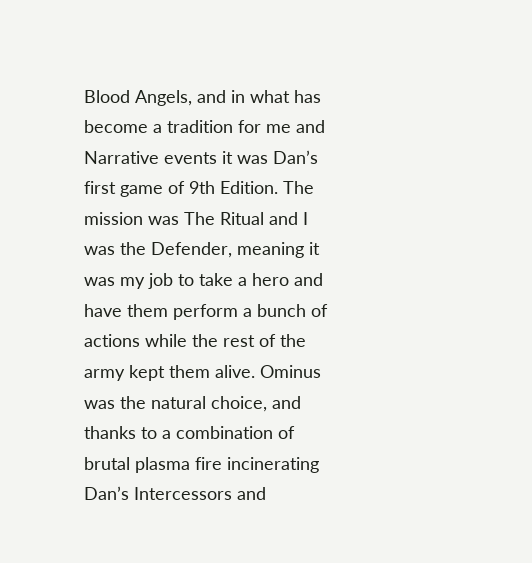Blood Angels, and in what has become a tradition for me and Narrative events it was Dan’s first game of 9th Edition. The mission was The Ritual and I was the Defender, meaning it was my job to take a hero and have them perform a bunch of actions while the rest of the army kept them alive. Ominus was the natural choice, and thanks to a combination of brutal plasma fire incinerating Dan’s Intercessors and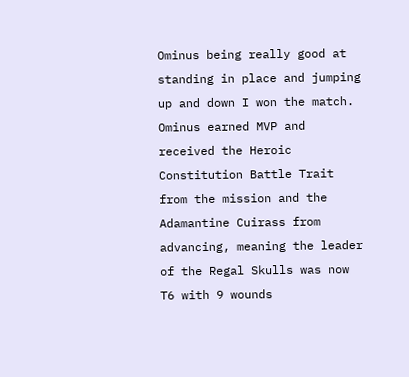Ominus being really good at standing in place and jumping up and down I won the match. Ominus earned MVP and received the Heroic Constitution Battle Trait from the mission and the Adamantine Cuirass from advancing, meaning the leader of the Regal Skulls was now T6 with 9 wounds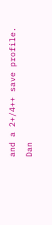and a 2+/4++ save profile. Dan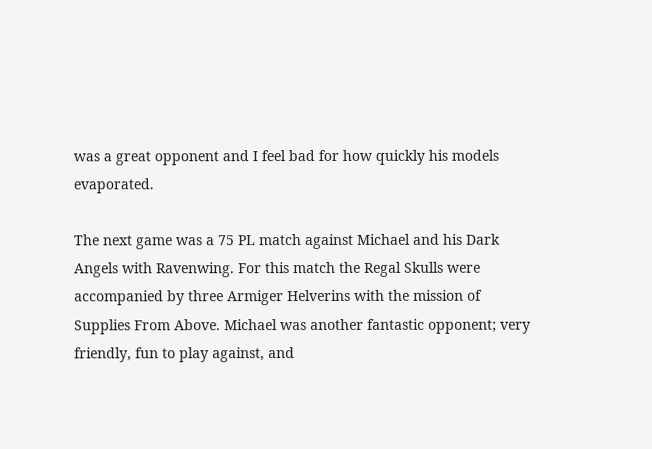was a great opponent and I feel bad for how quickly his models evaporated.

The next game was a 75 PL match against Michael and his Dark Angels with Ravenwing. For this match the Regal Skulls were accompanied by three Armiger Helverins with the mission of Supplies From Above. Michael was another fantastic opponent; very friendly, fun to play against, and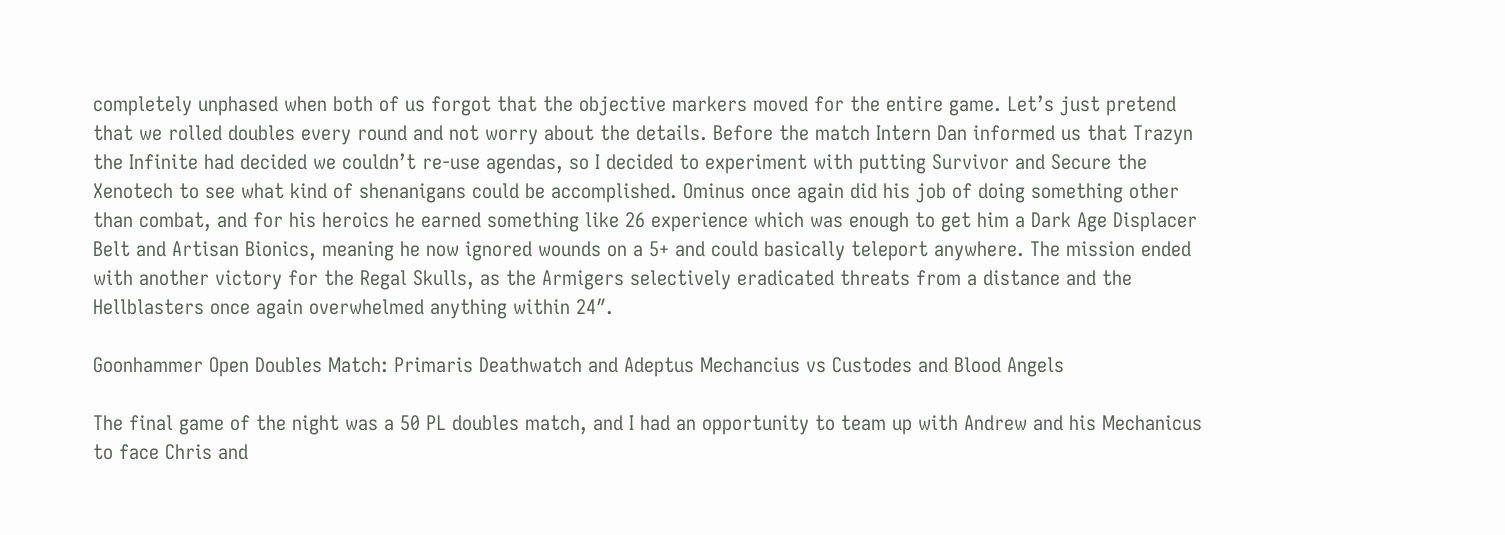completely unphased when both of us forgot that the objective markers moved for the entire game. Let’s just pretend that we rolled doubles every round and not worry about the details. Before the match Intern Dan informed us that Trazyn the Infinite had decided we couldn’t re-use agendas, so I decided to experiment with putting Survivor and Secure the Xenotech to see what kind of shenanigans could be accomplished. Ominus once again did his job of doing something other than combat, and for his heroics he earned something like 26 experience which was enough to get him a Dark Age Displacer Belt and Artisan Bionics, meaning he now ignored wounds on a 5+ and could basically teleport anywhere. The mission ended with another victory for the Regal Skulls, as the Armigers selectively eradicated threats from a distance and the Hellblasters once again overwhelmed anything within 24″.

Goonhammer Open Doubles Match: Primaris Deathwatch and Adeptus Mechancius vs Custodes and Blood Angels

The final game of the night was a 50 PL doubles match, and I had an opportunity to team up with Andrew and his Mechanicus to face Chris and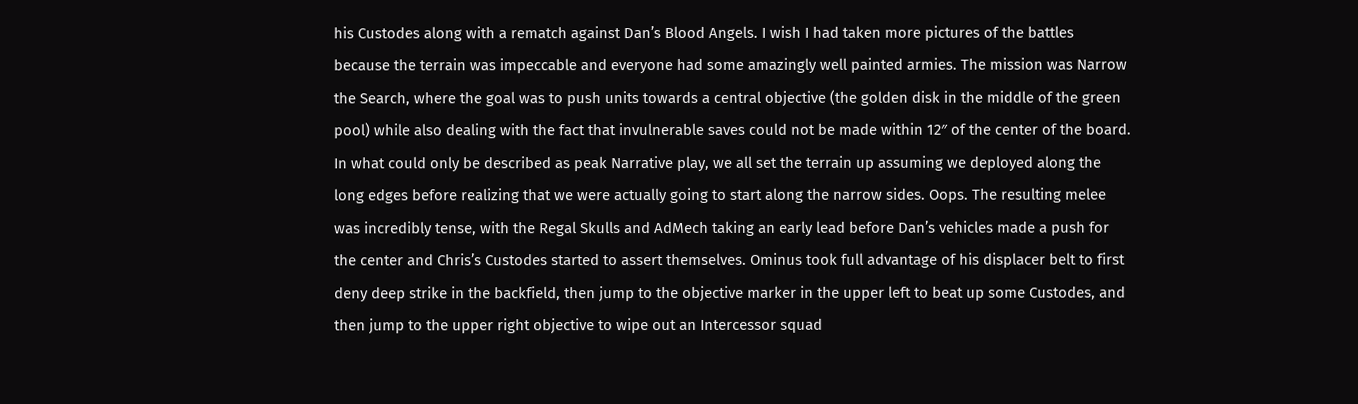his Custodes along with a rematch against Dan’s Blood Angels. I wish I had taken more pictures of the battles because the terrain was impeccable and everyone had some amazingly well painted armies. The mission was Narrow the Search, where the goal was to push units towards a central objective (the golden disk in the middle of the green pool) while also dealing with the fact that invulnerable saves could not be made within 12″ of the center of the board. In what could only be described as peak Narrative play, we all set the terrain up assuming we deployed along the long edges before realizing that we were actually going to start along the narrow sides. Oops. The resulting melee was incredibly tense, with the Regal Skulls and AdMech taking an early lead before Dan’s vehicles made a push for the center and Chris’s Custodes started to assert themselves. Ominus took full advantage of his displacer belt to first deny deep strike in the backfield, then jump to the objective marker in the upper left to beat up some Custodes, and then jump to the upper right objective to wipe out an Intercessor squad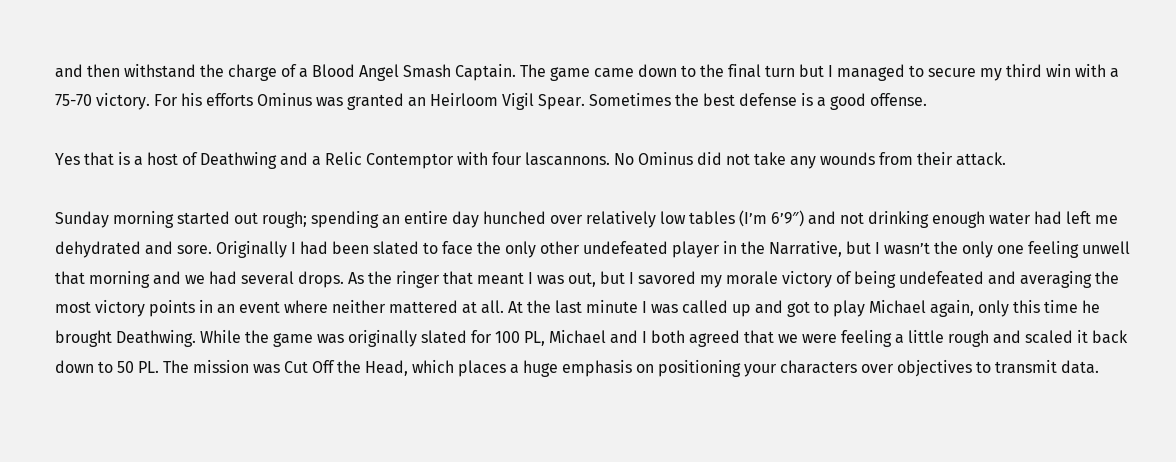and then withstand the charge of a Blood Angel Smash Captain. The game came down to the final turn but I managed to secure my third win with a 75-70 victory. For his efforts Ominus was granted an Heirloom Vigil Spear. Sometimes the best defense is a good offense.

Yes that is a host of Deathwing and a Relic Contemptor with four lascannons. No Ominus did not take any wounds from their attack.

Sunday morning started out rough; spending an entire day hunched over relatively low tables (I’m 6’9″) and not drinking enough water had left me dehydrated and sore. Originally I had been slated to face the only other undefeated player in the Narrative, but I wasn’t the only one feeling unwell that morning and we had several drops. As the ringer that meant I was out, but I savored my morale victory of being undefeated and averaging the most victory points in an event where neither mattered at all. At the last minute I was called up and got to play Michael again, only this time he brought Deathwing. While the game was originally slated for 100 PL, Michael and I both agreed that we were feeling a little rough and scaled it back down to 50 PL. The mission was Cut Off the Head, which places a huge emphasis on positioning your characters over objectives to transmit data.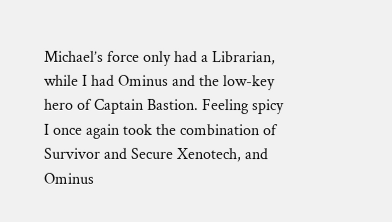Michael’s force only had a Librarian, while I had Ominus and the low-key hero of Captain Bastion. Feeling spicy I once again took the combination of Survivor and Secure Xenotech, and Ominus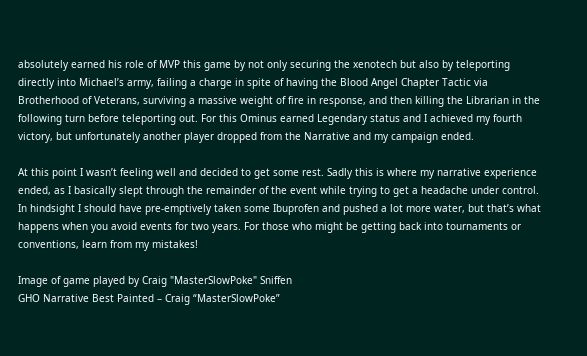absolutely earned his role of MVP this game by not only securing the xenotech but also by teleporting directly into Michael’s army, failing a charge in spite of having the Blood Angel Chapter Tactic via Brotherhood of Veterans, surviving a massive weight of fire in response, and then killing the Librarian in the following turn before teleporting out. For this Ominus earned Legendary status and I achieved my fourth victory, but unfortunately another player dropped from the Narrative and my campaign ended.

At this point I wasn’t feeling well and decided to get some rest. Sadly this is where my narrative experience ended, as I basically slept through the remainder of the event while trying to get a headache under control. In hindsight I should have pre-emptively taken some Ibuprofen and pushed a lot more water, but that’s what happens when you avoid events for two years. For those who might be getting back into tournaments or conventions, learn from my mistakes!

Image of game played by Craig "MasterSlowPoke" Sniffen
GHO Narrative Best Painted – Craig “MasterSlowPoke”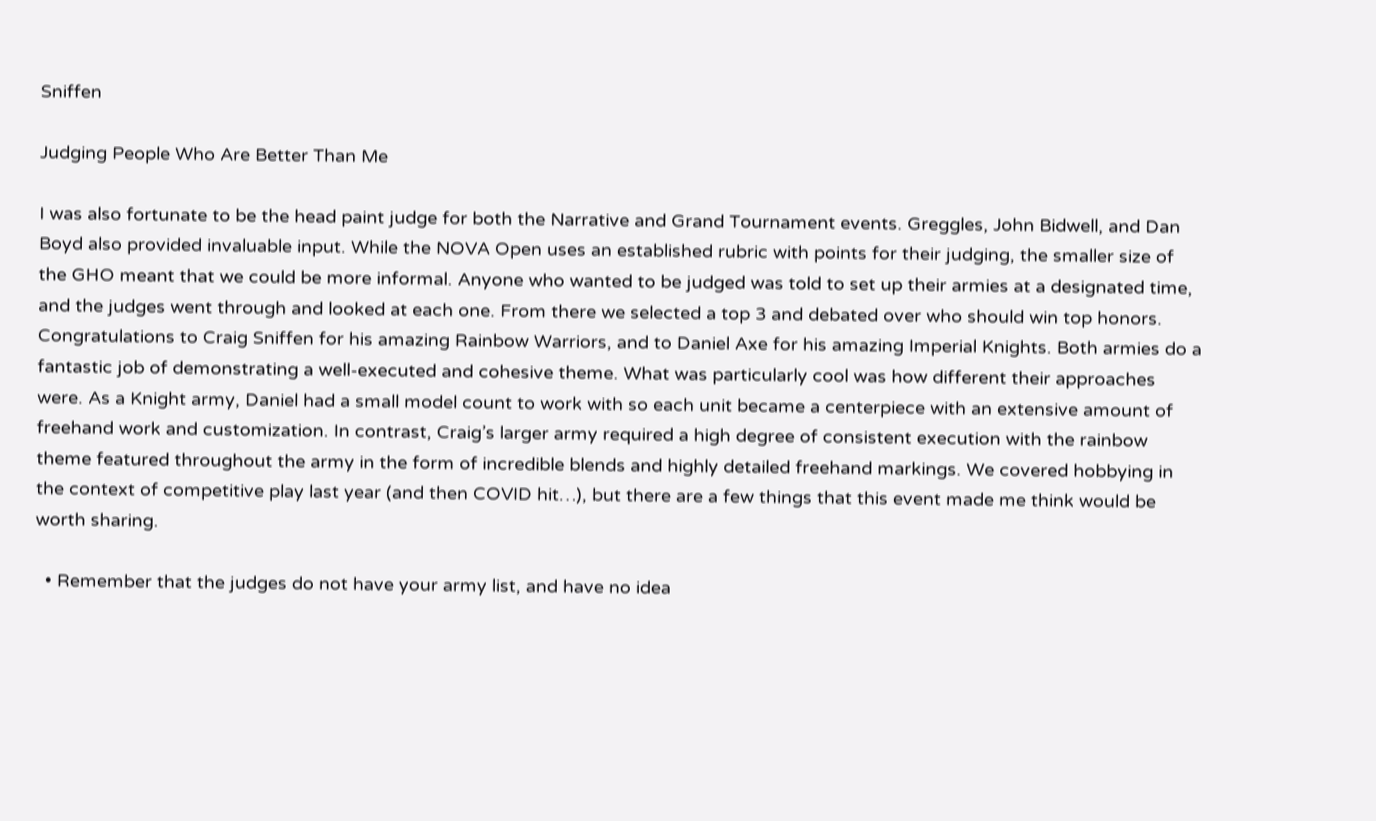Sniffen

Judging People Who Are Better Than Me

I was also fortunate to be the head paint judge for both the Narrative and Grand Tournament events. Greggles, John Bidwell, and Dan Boyd also provided invaluable input. While the NOVA Open uses an established rubric with points for their judging, the smaller size of the GHO meant that we could be more informal. Anyone who wanted to be judged was told to set up their armies at a designated time, and the judges went through and looked at each one. From there we selected a top 3 and debated over who should win top honors. Congratulations to Craig Sniffen for his amazing Rainbow Warriors, and to Daniel Axe for his amazing Imperial Knights. Both armies do a fantastic job of demonstrating a well-executed and cohesive theme. What was particularly cool was how different their approaches were. As a Knight army, Daniel had a small model count to work with so each unit became a centerpiece with an extensive amount of freehand work and customization. In contrast, Craig’s larger army required a high degree of consistent execution with the rainbow theme featured throughout the army in the form of incredible blends and highly detailed freehand markings. We covered hobbying in the context of competitive play last year (and then COVID hit…), but there are a few things that this event made me think would be worth sharing.

  • Remember that the judges do not have your army list, and have no idea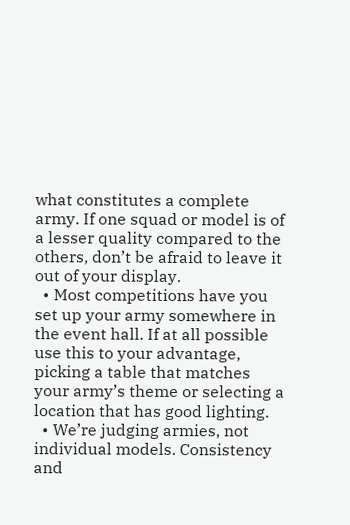what constitutes a complete army. If one squad or model is of a lesser quality compared to the others, don’t be afraid to leave it out of your display.
  • Most competitions have you set up your army somewhere in the event hall. If at all possible use this to your advantage, picking a table that matches your army’s theme or selecting a location that has good lighting.
  • We’re judging armies, not individual models. Consistency and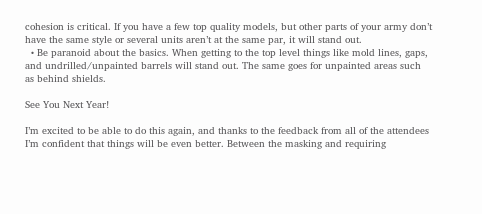cohesion is critical. If you have a few top quality models, but other parts of your army don’t have the same style or several units aren’t at the same par, it will stand out.
  • Be paranoid about the basics. When getting to the top level things like mold lines, gaps, and undrilled/unpainted barrels will stand out. The same goes for unpainted areas such as behind shields.

See You Next Year!

I’m excited to be able to do this again, and thanks to the feedback from all of the attendees I’m confident that things will be even better. Between the masking and requiring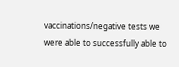vaccinations/negative tests we were able to successfully able to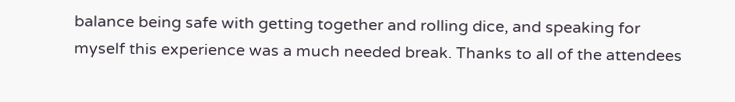balance being safe with getting together and rolling dice, and speaking for myself this experience was a much needed break. Thanks to all of the attendees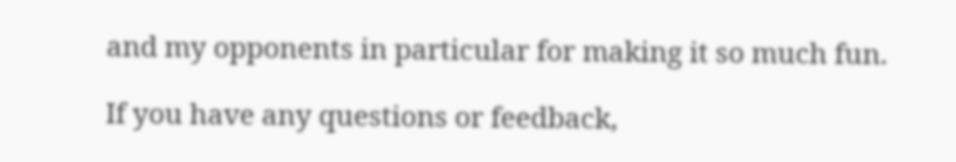and my opponents in particular for making it so much fun.

If you have any questions or feedback,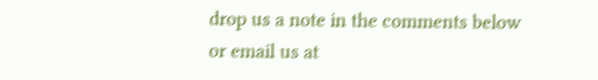drop us a note in the comments below or email us at